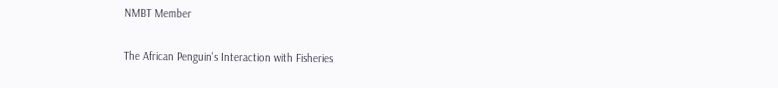NMBT Member

The African Penguin's Interaction with Fisheries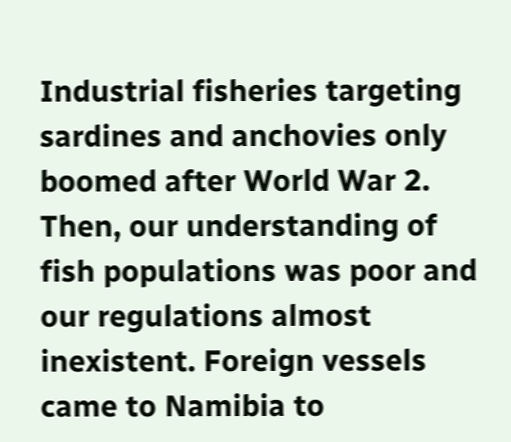Industrial fisheries targeting sardines and anchovies only boomed after World War 2. Then, our understanding of fish populations was poor and our regulations almost inexistent. Foreign vessels came to Namibia to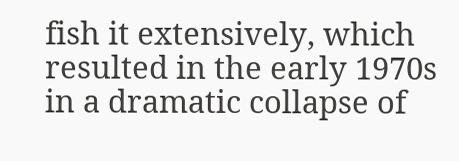fish it extensively, which resulted in the early 1970s in a dramatic collapse of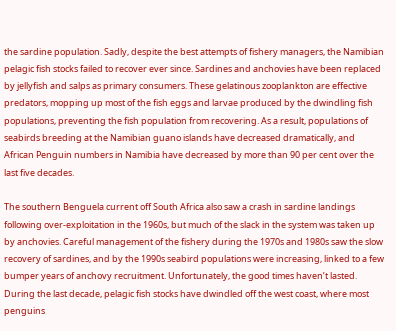the sardine population. Sadly, despite the best attempts of fishery managers, the Namibian pelagic fish stocks failed to recover ever since. Sardines and anchovies have been replaced by jellyfish and salps as primary consumers. These gelatinous zooplankton are effective predators, mopping up most of the fish eggs and larvae produced by the dwindling fish populations, preventing the fish population from recovering. As a result, populations of seabirds breeding at the Namibian guano islands have decreased dramatically, and African Penguin numbers in Namibia have decreased by more than 90 per cent over the last five decades.

The southern Benguela current off South Africa also saw a crash in sardine landings following over-exploitation in the 1960s, but much of the slack in the system was taken up by anchovies. Careful management of the fishery during the 1970s and 1980s saw the slow recovery of sardines, and by the 1990s seabird populations were increasing, linked to a few bumper years of anchovy recruitment. Unfortunately, the good times haven’t lasted. During the last decade, pelagic fish stocks have dwindled off the west coast, where most penguins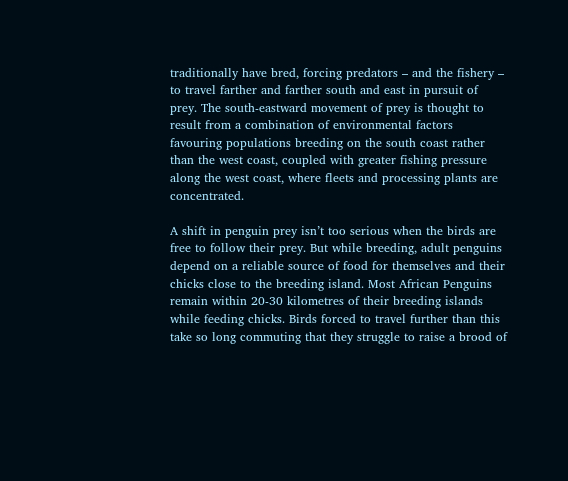traditionally have bred, forcing predators – and the fishery – to travel farther and farther south and east in pursuit of prey. The south-eastward movement of prey is thought to result from a combination of environmental factors favouring populations breeding on the south coast rather than the west coast, coupled with greater fishing pressure along the west coast, where fleets and processing plants are concentrated.

A shift in penguin prey isn’t too serious when the birds are free to follow their prey. But while breeding, adult penguins depend on a reliable source of food for themselves and their chicks close to the breeding island. Most African Penguins remain within 20-30 kilometres of their breeding islands while feeding chicks. Birds forced to travel further than this take so long commuting that they struggle to raise a brood of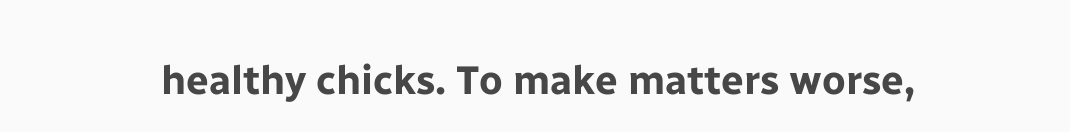healthy chicks. To make matters worse,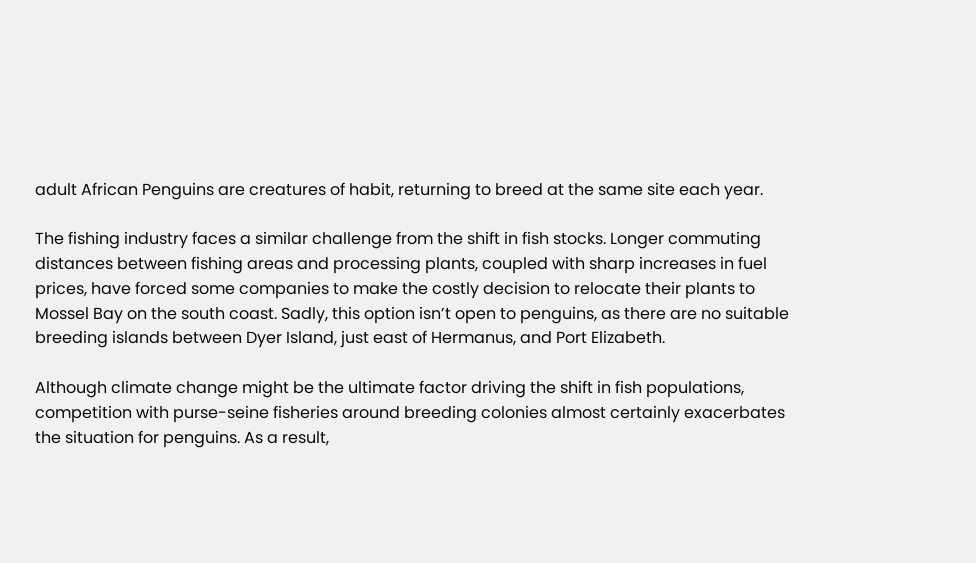adult African Penguins are creatures of habit, returning to breed at the same site each year.

The fishing industry faces a similar challenge from the shift in fish stocks. Longer commuting distances between fishing areas and processing plants, coupled with sharp increases in fuel prices, have forced some companies to make the costly decision to relocate their plants to Mossel Bay on the south coast. Sadly, this option isn’t open to penguins, as there are no suitable breeding islands between Dyer Island, just east of Hermanus, and Port Elizabeth.

Although climate change might be the ultimate factor driving the shift in fish populations, competition with purse-seine fisheries around breeding colonies almost certainly exacerbates the situation for penguins. As a result,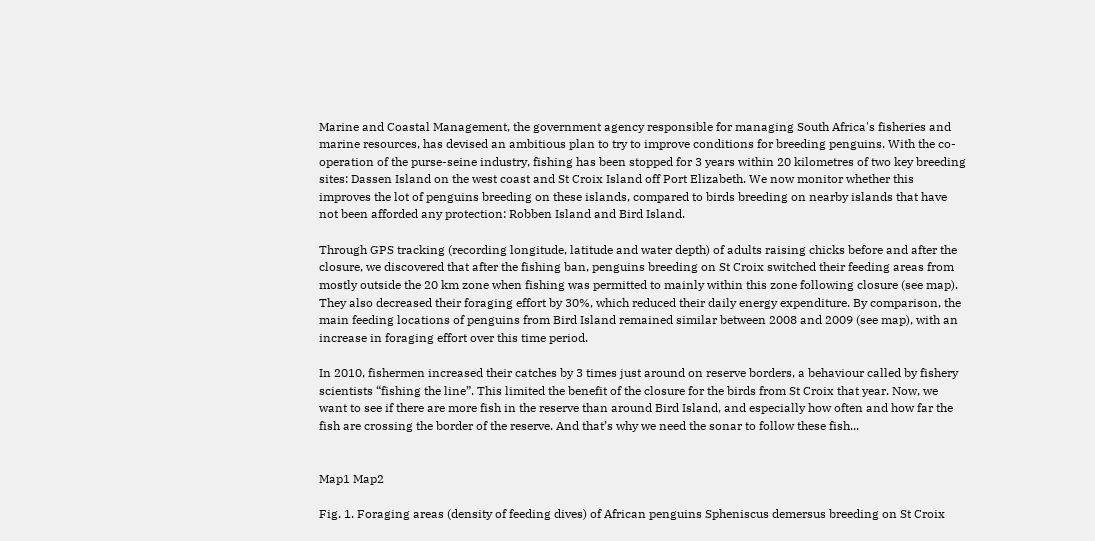Marine and Coastal Management, the government agency responsible for managing South Africa's fisheries and marine resources, has devised an ambitious plan to try to improve conditions for breeding penguins. With the co-operation of the purse-seine industry, fishing has been stopped for 3 years within 20 kilometres of two key breeding sites: Dassen Island on the west coast and St Croix Island off Port Elizabeth. We now monitor whether this improves the lot of penguins breeding on these islands, compared to birds breeding on nearby islands that have not been afforded any protection: Robben Island and Bird Island.

Through GPS tracking (recording longitude, latitude and water depth) of adults raising chicks before and after the closure, we discovered that after the fishing ban, penguins breeding on St Croix switched their feeding areas from mostly outside the 20 km zone when fishing was permitted to mainly within this zone following closure (see map). They also decreased their foraging effort by 30%, which reduced their daily energy expenditure. By comparison, the main feeding locations of penguins from Bird Island remained similar between 2008 and 2009 (see map), with an increase in foraging effort over this time period.

In 2010, fishermen increased their catches by 3 times just around on reserve borders, a behaviour called by fishery scientists “fishing the line”. This limited the benefit of the closure for the birds from St Croix that year. Now, we want to see if there are more fish in the reserve than around Bird Island, and especially how often and how far the fish are crossing the border of the reserve. And that’s why we need the sonar to follow these fish...


Map1 Map2

Fig. 1. Foraging areas (density of feeding dives) of African penguins Spheniscus demersus breeding on St Croix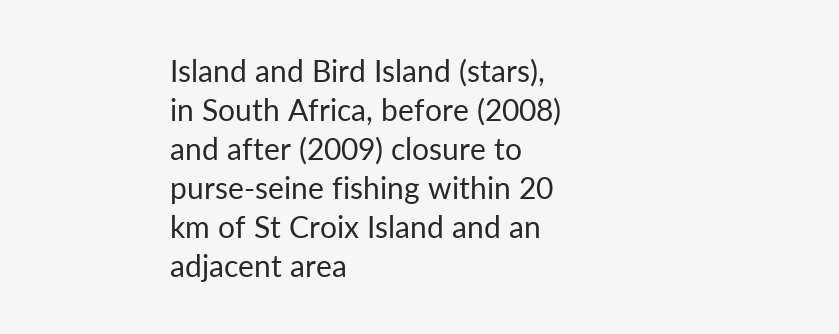Island and Bird Island (stars), in South Africa, before (2008) and after (2009) closure to purse-seine fishing within 20 km of St Croix Island and an adjacent area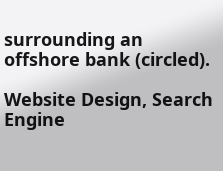surrounding an offshore bank (circled).

Website Design, Search Engine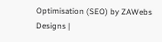Optimisation (SEO) by ZAWebs Designs |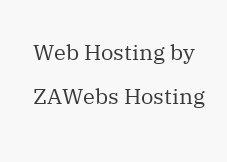Web Hosting by ZAWebs Hosting